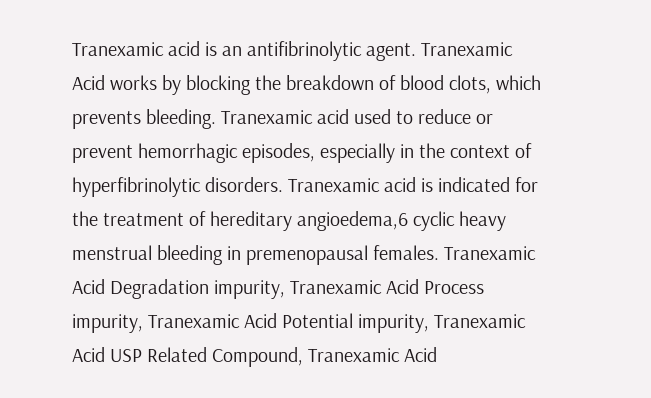Tranexamic acid is an antifibrinolytic agent. Tranexamic Acid works by blocking the breakdown of blood clots, which prevents bleeding. Tranexamic acid used to reduce or prevent hemorrhagic episodes, especially in the context of hyperfibrinolytic disorders. Tranexamic acid is indicated for the treatment of hereditary angioedema,6 cyclic heavy menstrual bleeding in premenopausal females. Tranexamic Acid Degradation impurity, Tranexamic Acid Process impurity, Tranexamic Acid Potential impurity, Tranexamic Acid USP Related Compound, Tranexamic Acid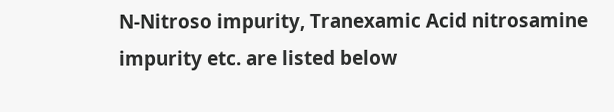N-Nitroso impurity, Tranexamic Acid nitrosamine impurity etc. are listed below